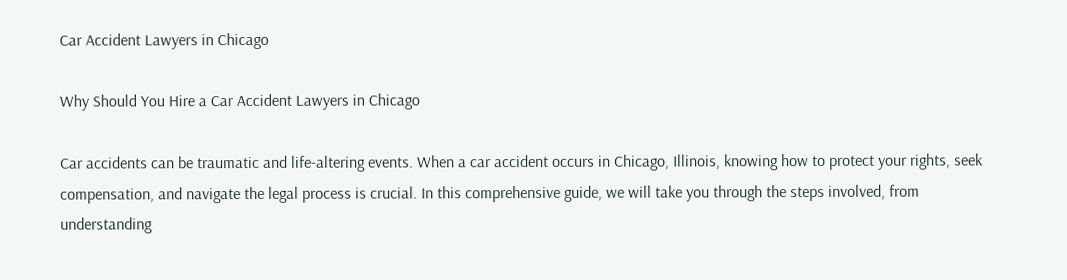Car Accident Lawyers in Chicago

Why Should You Hire a Car Accident Lawyers in Chicago

Car accidents can be traumatic and life-altering events. When a car accident occurs in Chicago, Illinois, knowing how to protect your rights, seek compensation, and navigate the legal process is crucial. In this comprehensive guide, we will take you through the steps involved, from understanding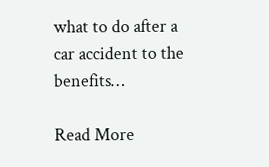what to do after a car accident to the benefits…

Read More